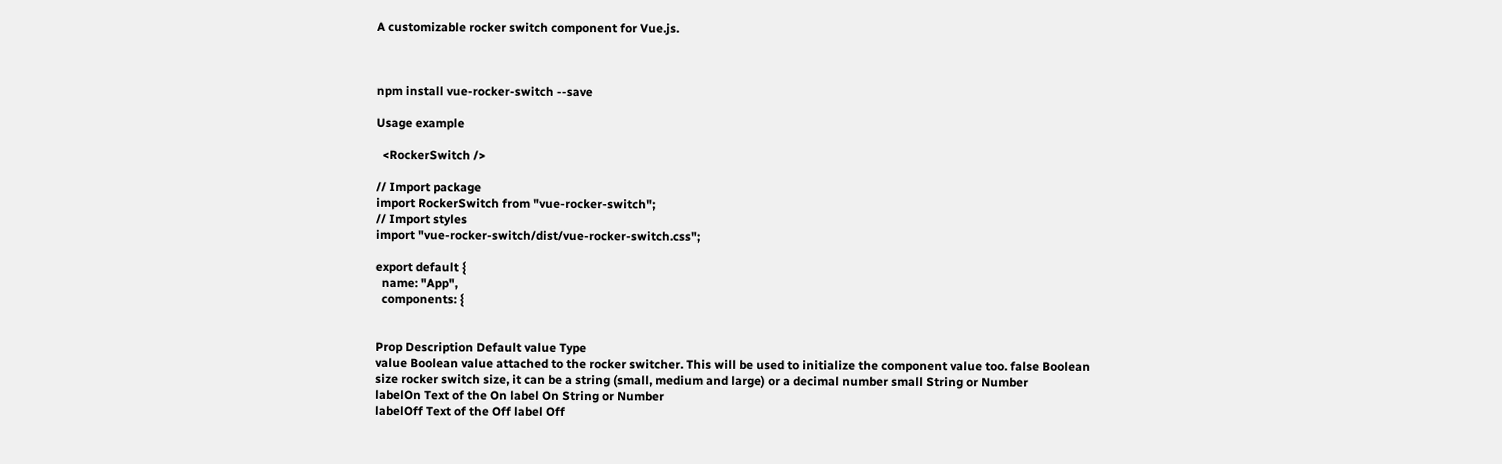A customizable rocker switch component for Vue.js.



npm install vue-rocker-switch --save

Usage example

  <RockerSwitch />

// Import package
import RockerSwitch from "vue-rocker-switch";
// Import styles
import "vue-rocker-switch/dist/vue-rocker-switch.css";

export default {
  name: "App",
  components: {


Prop Description Default value Type
value Boolean value attached to the rocker switcher. This will be used to initialize the component value too. false Boolean
size rocker switch size, it can be a string (small, medium and large) or a decimal number small String or Number
labelOn Text of the On label On String or Number
labelOff Text of the Off label Off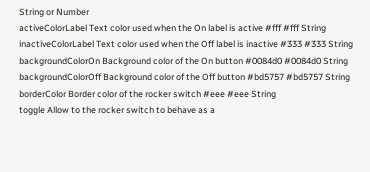String or Number
activeColorLabel Text color used when the On label is active #fff #fff String
inactiveColorLabel Text color used when the Off label is inactive #333 #333 String
backgroundColorOn Background color of the On button #0084d0 #0084d0 String
backgroundColorOff Background color of the Off button #bd5757 #bd5757 String
borderColor Border color of the rocker switch #eee #eee String
toggle Allow to the rocker switch to behave as a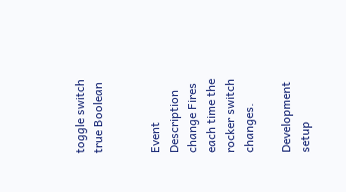toggle switch true Boolean


Event Description
change Fires each time the rocker switch changes.

Development setup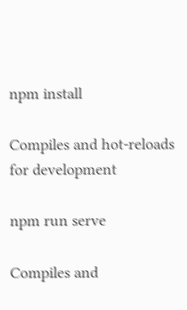npm install

Compiles and hot-reloads for development

npm run serve

Compiles and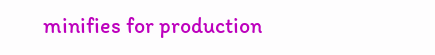minifies for production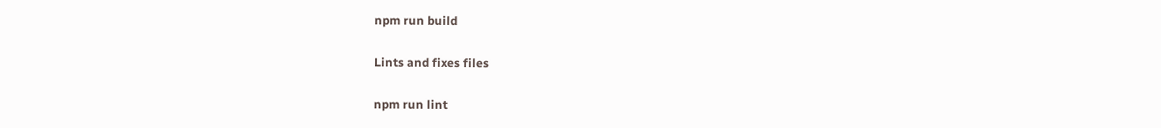npm run build

Lints and fixes files

npm run lint